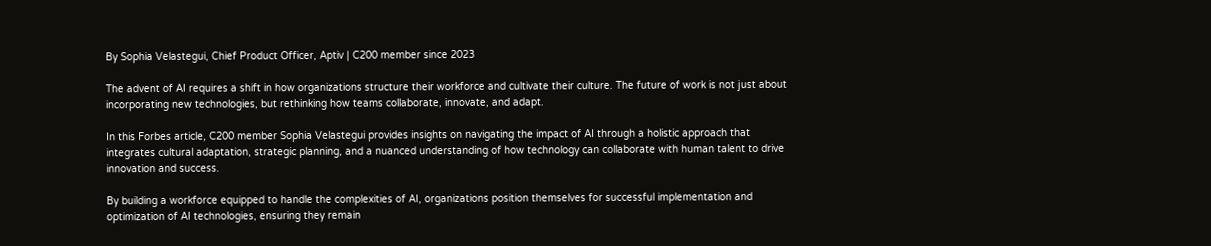By Sophia Velastegui, Chief Product Officer, Aptiv | C200 member since 2023

The advent of AI requires a shift in how organizations structure their workforce and cultivate their culture. The future of work is not just about incorporating new technologies, but rethinking how teams collaborate, innovate, and adapt.

In this Forbes article, C200 member Sophia Velastegui provides insights on navigating the impact of AI through a holistic approach that integrates cultural adaptation, strategic planning, and a nuanced understanding of how technology can collaborate with human talent to drive innovation and success.

By building a workforce equipped to handle the complexities of AI, organizations position themselves for successful implementation and optimization of AI technologies, ensuring they remain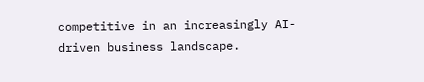competitive in an increasingly AI-driven business landscape.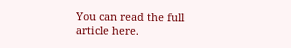You can read the full article here.